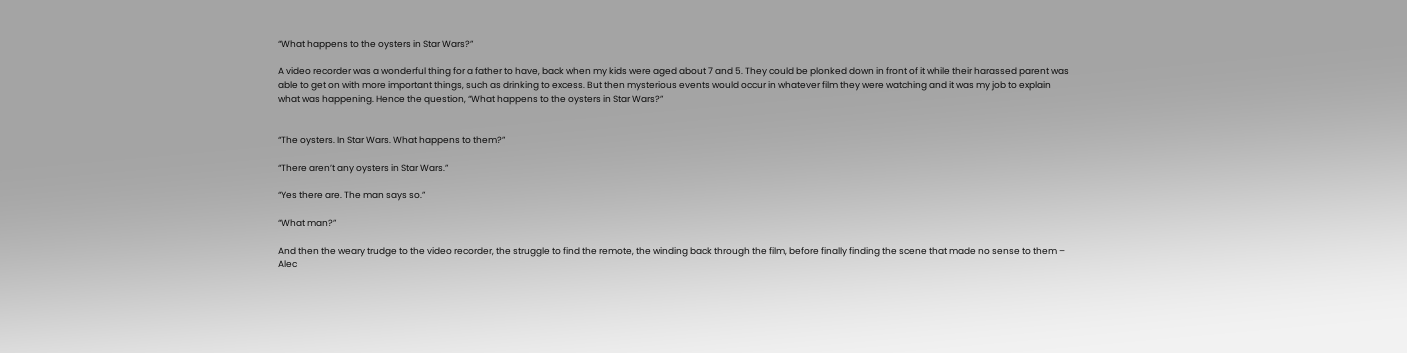“What happens to the oysters in Star Wars?”

A video recorder was a wonderful thing for a father to have, back when my kids were aged about 7 and 5. They could be plonked down in front of it while their harassed parent was able to get on with more important things, such as drinking to excess. But then mysterious events would occur in whatever film they were watching and it was my job to explain what was happening. Hence the question, “What happens to the oysters in Star Wars?”


“The oysters. In Star Wars. What happens to them?”

“There aren’t any oysters in Star Wars.”

“Yes there are. The man says so.”

“What man?”

And then the weary trudge to the video recorder, the struggle to find the remote, the winding back through the film, before finally finding the scene that made no sense to them – Alec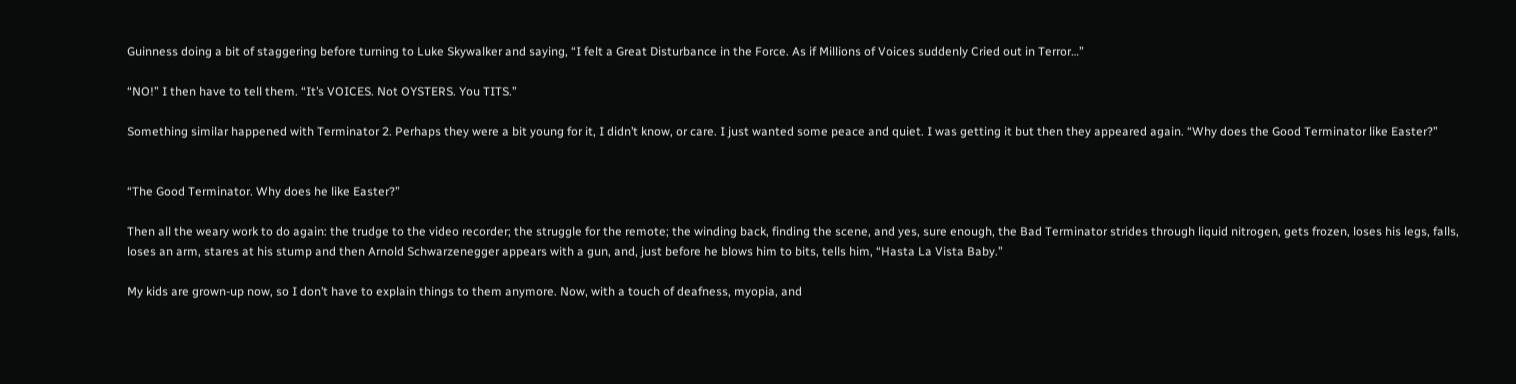Guinness doing a bit of staggering before turning to Luke Skywalker and saying, “I felt a Great Disturbance in the Force. As if Millions of Voices suddenly Cried out in Terror…”

“NO!” I then have to tell them. “It’s VOICES. Not OYSTERS. You TITS.”

Something similar happened with Terminator 2. Perhaps they were a bit young for it, I didn’t know, or care. I just wanted some peace and quiet. I was getting it but then they appeared again. “Why does the Good Terminator like Easter?”


“The Good Terminator. Why does he like Easter?”

Then all the weary work to do again: the trudge to the video recorder; the struggle for the remote; the winding back, finding the scene, and yes, sure enough, the Bad Terminator strides through liquid nitrogen, gets frozen, loses his legs, falls, loses an arm, stares at his stump and then Arnold Schwarzenegger appears with a gun, and, just before he blows him to bits, tells him, “Hasta La Vista Baby.”

My kids are grown-up now, so I don’t have to explain things to them anymore. Now, with a touch of deafness, myopia, and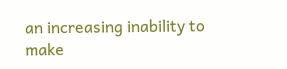an increasing inability to make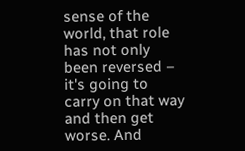sense of the world, that role has not only been reversed – it's going to carry on that way and then get worse. And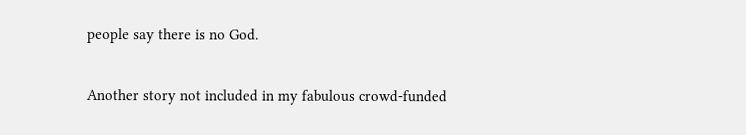people say there is no God.

Another story not included in my fabulous crowd-funded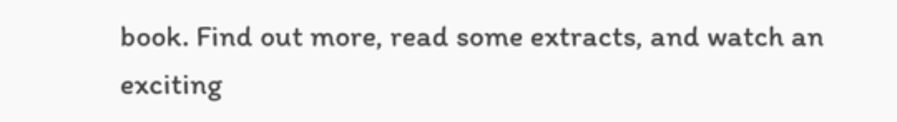book. Find out more, read some extracts, and watch an exciting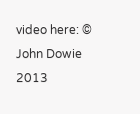video here: © John Dowie 2013